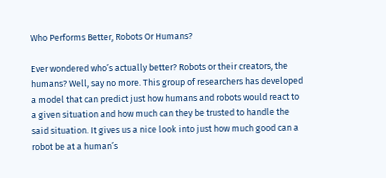Who Performs Better, Robots Or Humans?

Ever wondered who’s actually better? Robots or their creators, the humans? Well, say no more. This group of researchers has developed a model that can predict just how humans and robots would react to a given situation and how much can they be trusted to handle the said situation. It gives us a nice look into just how much good can a robot be at a human’s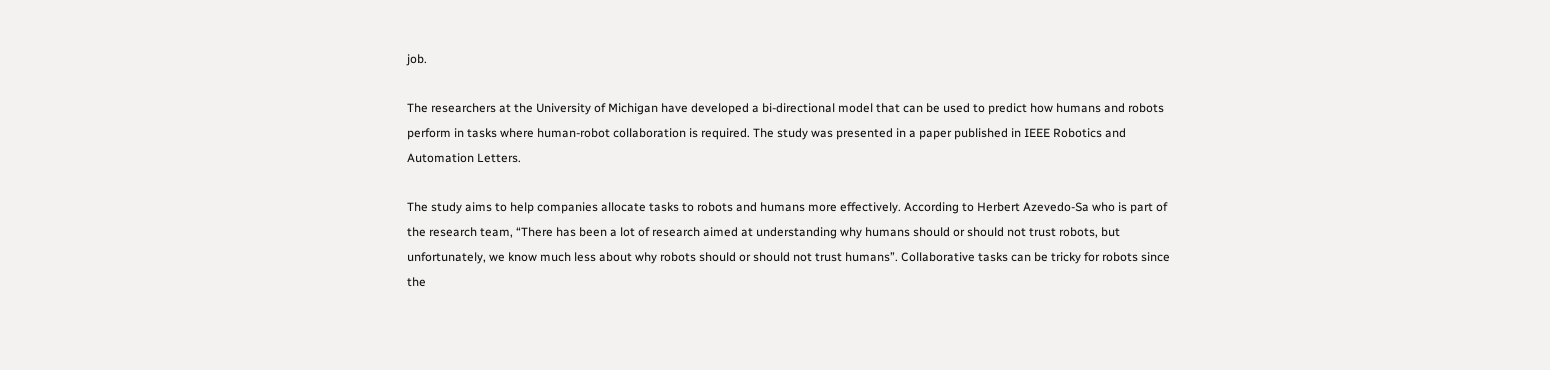job.

The researchers at the University of Michigan have developed a bi-directional model that can be used to predict how humans and robots perform in tasks where human-robot collaboration is required. The study was presented in a paper published in IEEE Robotics and Automation Letters.

The study aims to help companies allocate tasks to robots and humans more effectively. According to Herbert Azevedo-Sa who is part of the research team, “There has been a lot of research aimed at understanding why humans should or should not trust robots, but unfortunately, we know much less about why robots should or should not trust humans”. Collaborative tasks can be tricky for robots since the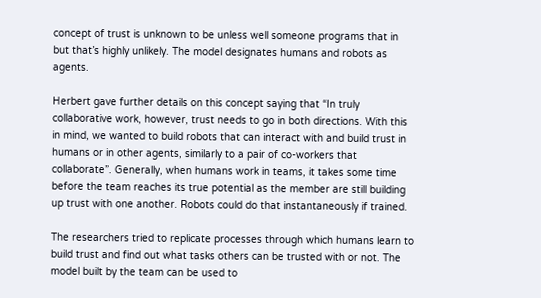concept of trust is unknown to be unless well someone programs that in but that’s highly unlikely. The model designates humans and robots as agents.

Herbert gave further details on this concept saying that “In truly collaborative work, however, trust needs to go in both directions. With this in mind, we wanted to build robots that can interact with and build trust in humans or in other agents, similarly to a pair of co-workers that collaborate”. Generally, when humans work in teams, it takes some time before the team reaches its true potential as the member are still building up trust with one another. Robots could do that instantaneously if trained.

The researchers tried to replicate processes through which humans learn to build trust and find out what tasks others can be trusted with or not. The model built by the team can be used to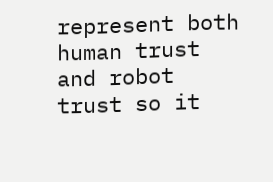represent both human trust and robot trust so it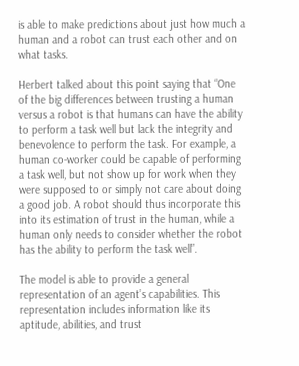is able to make predictions about just how much a human and a robot can trust each other and on what tasks.

Herbert talked about this point saying that “One of the big differences between trusting a human versus a robot is that humans can have the ability to perform a task well but lack the integrity and benevolence to perform the task. For example, a human co-worker could be capable of performing a task well, but not show up for work when they were supposed to or simply not care about doing a good job. A robot should thus incorporate this into its estimation of trust in the human, while a human only needs to consider whether the robot has the ability to perform the task well”.

The model is able to provide a general representation of an agent’s capabilities. This representation includes information like its aptitude, abilities, and trust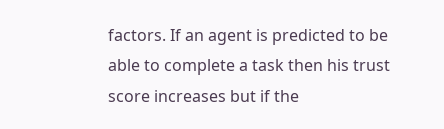factors. If an agent is predicted to be able to complete a task then his trust score increases but if the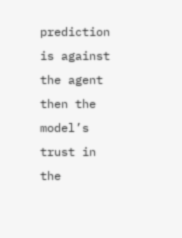prediction is against the agent then the model’s trust in the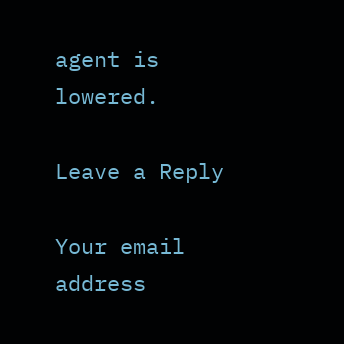agent is lowered.

Leave a Reply

Your email address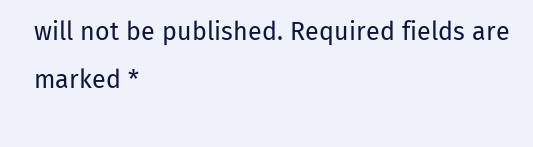will not be published. Required fields are marked *